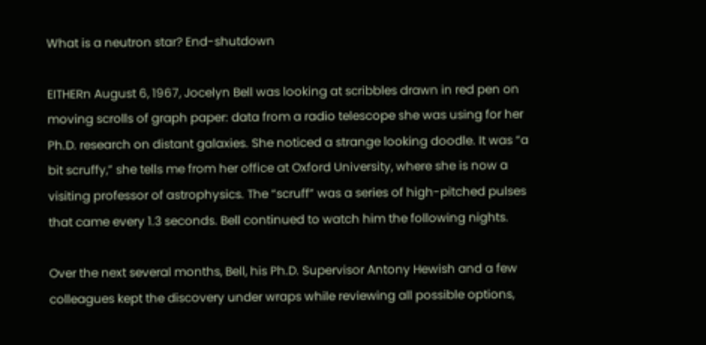What is a neutron star? End-shutdown

EITHERn August 6, 1967, Jocelyn Bell was looking at scribbles drawn in red pen on moving scrolls of graph paper: data from a radio telescope she was using for her Ph.D. research on distant galaxies. She noticed a strange looking doodle. It was “a bit scruffy,” she tells me from her office at Oxford University, where she is now a visiting professor of astrophysics. The “scruff” was a series of high-pitched pulses that came every 1.3 seconds. Bell continued to watch him the following nights.

Over the next several months, Bell, his Ph.D. Supervisor Antony Hewish and a few colleagues kept the discovery under wraps while reviewing all possible options,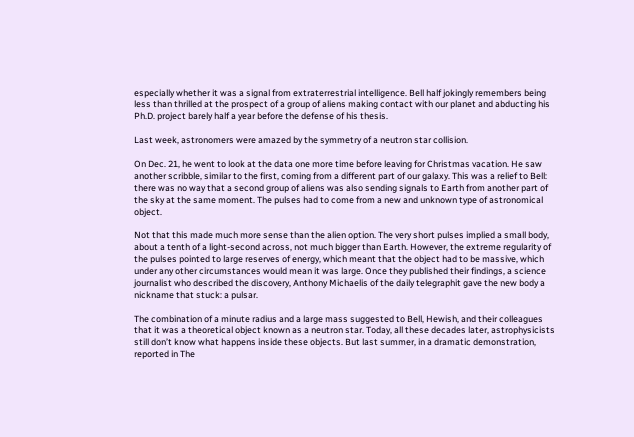especially whether it was a signal from extraterrestrial intelligence. Bell half jokingly remembers being less than thrilled at the prospect of a group of aliens making contact with our planet and abducting his Ph.D. project barely half a year before the defense of his thesis.

Last week, astronomers were amazed by the symmetry of a neutron star collision.

On Dec. 21, he went to look at the data one more time before leaving for Christmas vacation. He saw another scribble, similar to the first, coming from a different part of our galaxy. This was a relief to Bell: there was no way that a second group of aliens was also sending signals to Earth from another part of the sky at the same moment. The pulses had to come from a new and unknown type of astronomical object.

Not that this made much more sense than the alien option. The very short pulses implied a small body, about a tenth of a light-second across, not much bigger than Earth. However, the extreme regularity of the pulses pointed to large reserves of energy, which meant that the object had to be massive, which under any other circumstances would mean it was large. Once they published their findings, a science journalist who described the discovery, Anthony Michaelis of the daily telegraphit gave the new body a nickname that stuck: a pulsar.

The combination of a minute radius and a large mass suggested to Bell, Hewish, and their colleagues that it was a theoretical object known as a neutron star. Today, all these decades later, astrophysicists still don’t know what happens inside these objects. But last summer, in a dramatic demonstration, reported in The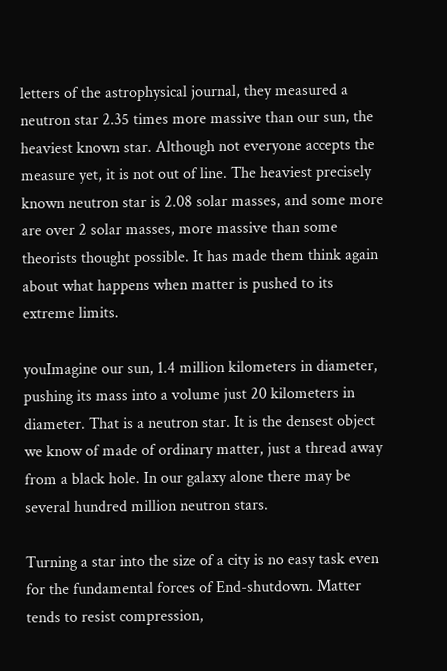letters of the astrophysical journal, they measured a neutron star 2.35 times more massive than our sun, the heaviest known star. Although not everyone accepts the measure yet, it is not out of line. The heaviest precisely known neutron star is 2.08 solar masses, and some more are over 2 solar masses, more massive than some theorists thought possible. It has made them think again about what happens when matter is pushed to its extreme limits.

youImagine our sun, 1.4 million kilometers in diameter, pushing its mass into a volume just 20 kilometers in diameter. That is a neutron star. It is the densest object we know of made of ordinary matter, just a thread away from a black hole. In our galaxy alone there may be several hundred million neutron stars.

Turning a star into the size of a city is no easy task even for the fundamental forces of End-shutdown. Matter tends to resist compression,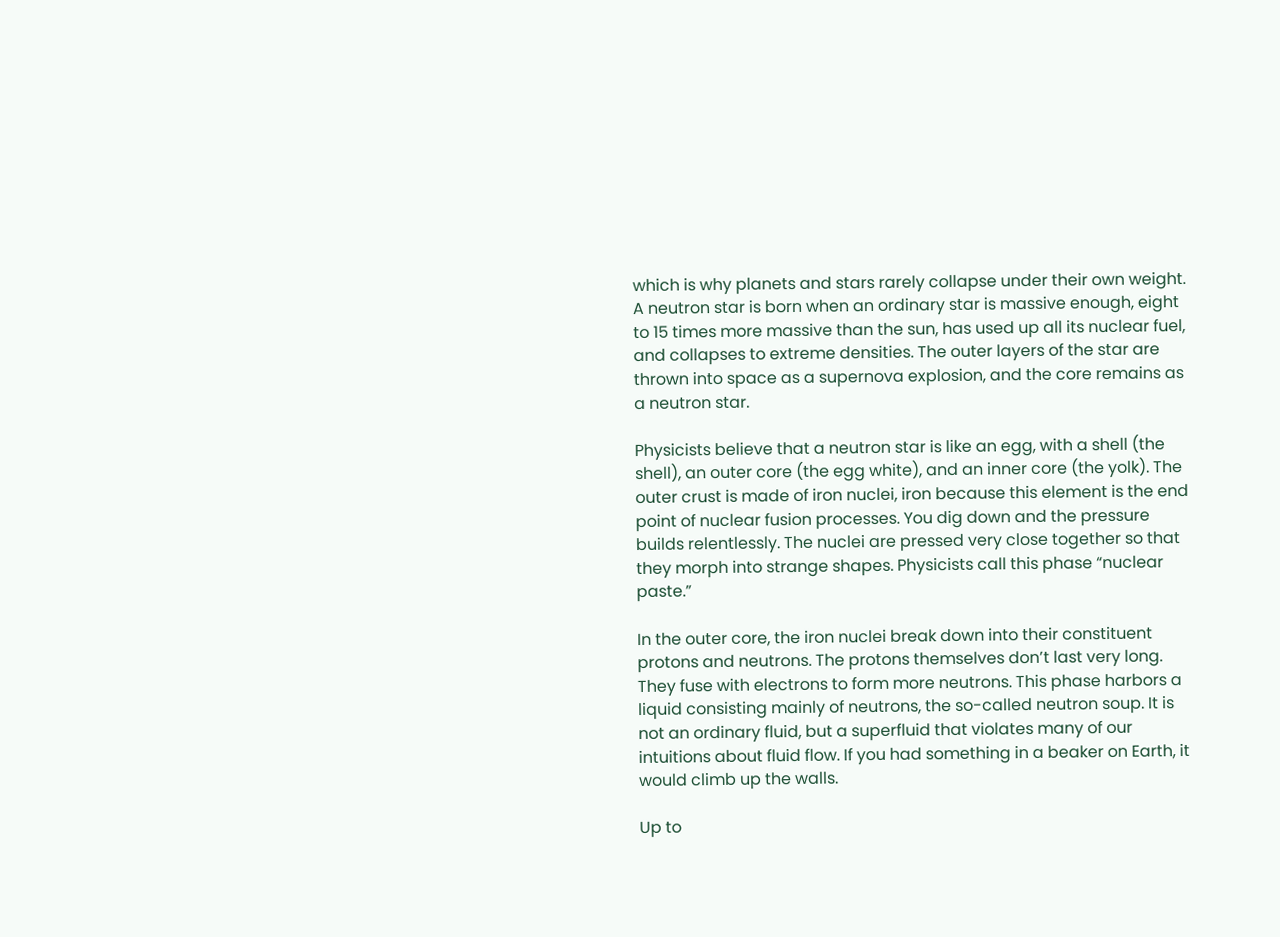which is why planets and stars rarely collapse under their own weight. A neutron star is born when an ordinary star is massive enough, eight to 15 times more massive than the sun, has used up all its nuclear fuel, and collapses to extreme densities. The outer layers of the star are thrown into space as a supernova explosion, and the core remains as a neutron star.

Physicists believe that a neutron star is like an egg, with a shell (the shell), an outer core (the egg white), and an inner core (the yolk). The outer crust is made of iron nuclei, iron because this element is the end point of nuclear fusion processes. You dig down and the pressure builds relentlessly. The nuclei are pressed very close together so that they morph into strange shapes. Physicists call this phase “nuclear paste.”

In the outer core, the iron nuclei break down into their constituent protons and neutrons. The protons themselves don’t last very long. They fuse with electrons to form more neutrons. This phase harbors a liquid consisting mainly of neutrons, the so-called neutron soup. It is not an ordinary fluid, but a superfluid that violates many of our intuitions about fluid flow. If you had something in a beaker on Earth, it would climb up the walls.

Up to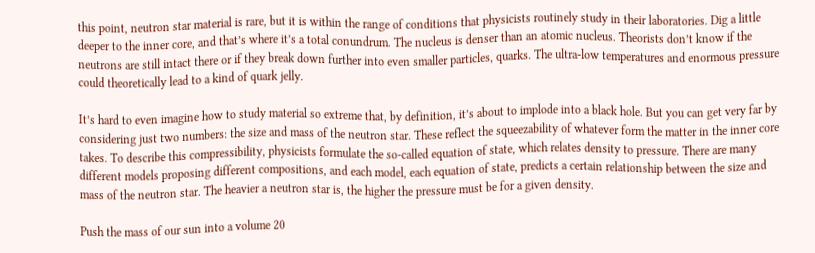this point, neutron star material is rare, but it is within the range of conditions that physicists routinely study in their laboratories. Dig a little deeper to the inner core, and that’s where it’s a total conundrum. The nucleus is denser than an atomic nucleus. Theorists don’t know if the neutrons are still intact there or if they break down further into even smaller particles, quarks. The ultra-low temperatures and enormous pressure could theoretically lead to a kind of quark jelly.

It’s hard to even imagine how to study material so extreme that, by definition, it’s about to implode into a black hole. But you can get very far by considering just two numbers: the size and mass of the neutron star. These reflect the squeezability of whatever form the matter in the inner core takes. To describe this compressibility, physicists formulate the so-called equation of state, which relates density to pressure. There are many different models proposing different compositions, and each model, each equation of state, predicts a certain relationship between the size and mass of the neutron star. The heavier a neutron star is, the higher the pressure must be for a given density.

Push the mass of our sun into a volume 20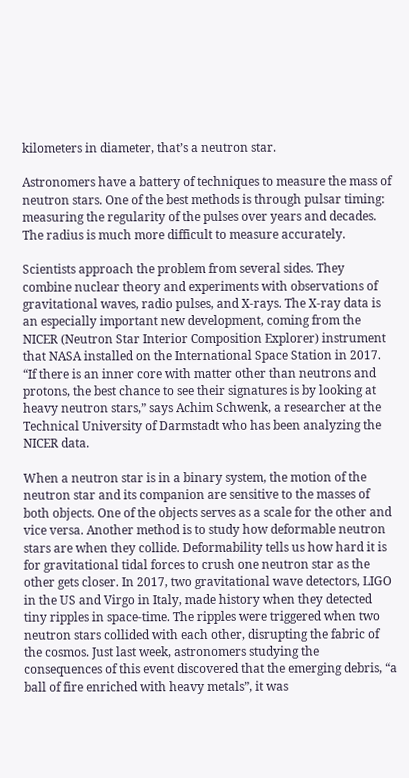kilometers in diameter, that’s a neutron star.

Astronomers have a battery of techniques to measure the mass of neutron stars. One of the best methods is through pulsar timing: measuring the regularity of the pulses over years and decades. The radius is much more difficult to measure accurately.

Scientists approach the problem from several sides. They combine nuclear theory and experiments with observations of gravitational waves, radio pulses, and X-rays. The X-ray data is an especially important new development, coming from the NICER (Neutron Star Interior Composition Explorer) instrument that NASA installed on the International Space Station in 2017. “If there is an inner core with matter other than neutrons and protons, the best chance to see their signatures is by looking at heavy neutron stars,” says Achim Schwenk, a researcher at the Technical University of Darmstadt who has been analyzing the NICER data.

When a neutron star is in a binary system, the motion of the neutron star and its companion are sensitive to the masses of both objects. One of the objects serves as a scale for the other and vice versa. Another method is to study how deformable neutron stars are when they collide. Deformability tells us how hard it is for gravitational tidal forces to crush one neutron star as the other gets closer. In 2017, two gravitational wave detectors, LIGO in the US and Virgo in Italy, made history when they detected tiny ripples in space-time. The ripples were triggered when two neutron stars collided with each other, disrupting the fabric of the cosmos. Just last week, astronomers studying the consequences of this event discovered that the emerging debris, “a ball of fire enriched with heavy metals”, it was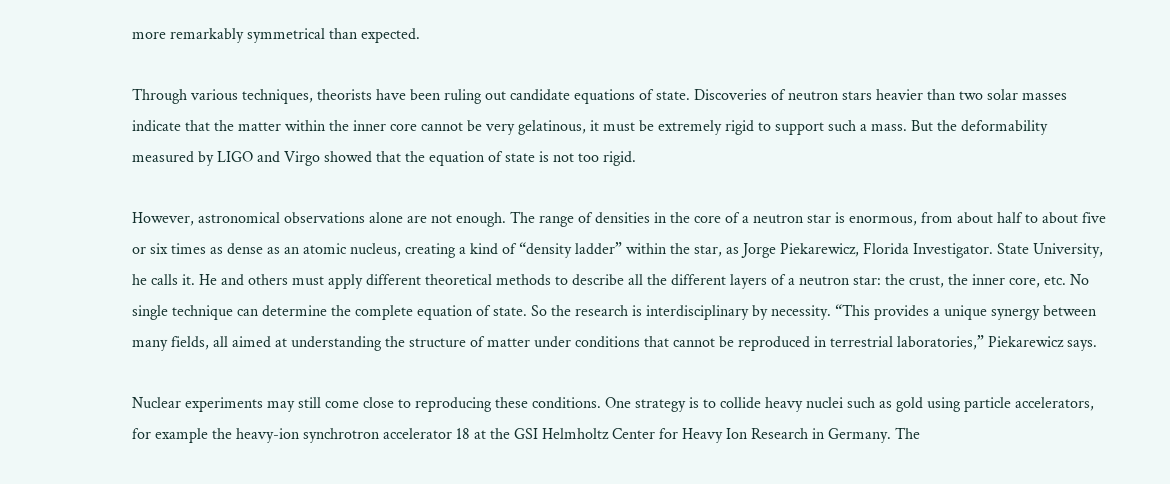more remarkably symmetrical than expected.

Through various techniques, theorists have been ruling out candidate equations of state. Discoveries of neutron stars heavier than two solar masses indicate that the matter within the inner core cannot be very gelatinous, it must be extremely rigid to support such a mass. But the deformability measured by LIGO and Virgo showed that the equation of state is not too rigid.

However, astronomical observations alone are not enough. The range of densities in the core of a neutron star is enormous, from about half to about five or six times as dense as an atomic nucleus, creating a kind of “density ladder” within the star, as Jorge Piekarewicz, Florida Investigator. State University, he calls it. He and others must apply different theoretical methods to describe all the different layers of a neutron star: the crust, the inner core, etc. No single technique can determine the complete equation of state. So the research is interdisciplinary by necessity. “This provides a unique synergy between many fields, all aimed at understanding the structure of matter under conditions that cannot be reproduced in terrestrial laboratories,” Piekarewicz says.

Nuclear experiments may still come close to reproducing these conditions. One strategy is to collide heavy nuclei such as gold using particle accelerators, for example the heavy-ion synchrotron accelerator 18 at the GSI Helmholtz Center for Heavy Ion Research in Germany. The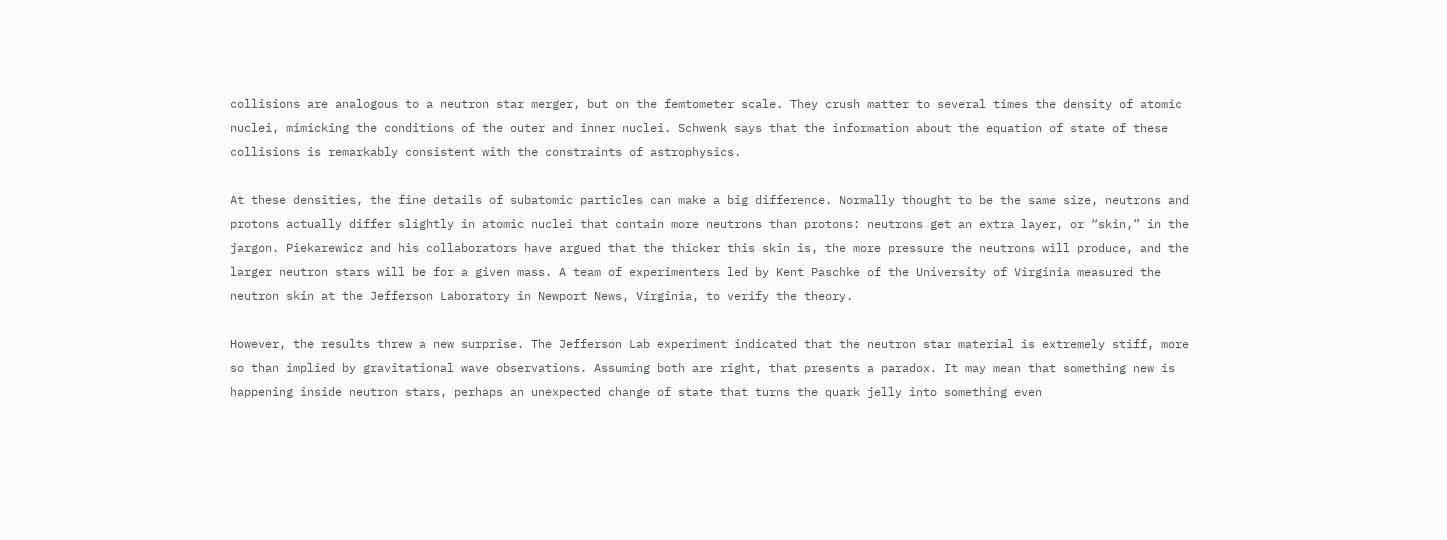collisions are analogous to a neutron star merger, but on the femtometer scale. They crush matter to several times the density of atomic nuclei, mimicking the conditions of the outer and inner nuclei. Schwenk says that the information about the equation of state of these collisions is remarkably consistent with the constraints of astrophysics.

At these densities, the fine details of subatomic particles can make a big difference. Normally thought to be the same size, neutrons and protons actually differ slightly in atomic nuclei that contain more neutrons than protons: neutrons get an extra layer, or “skin,” in the jargon. Piekarewicz and his collaborators have argued that the thicker this skin is, the more pressure the neutrons will produce, and the larger neutron stars will be for a given mass. A team of experimenters led by Kent Paschke of the University of Virginia measured the neutron skin at the Jefferson Laboratory in Newport News, Virginia, to verify the theory.

However, the results threw a new surprise. The Jefferson Lab experiment indicated that the neutron star material is extremely stiff, more so than implied by gravitational wave observations. Assuming both are right, that presents a paradox. It may mean that something new is happening inside neutron stars, perhaps an unexpected change of state that turns the quark jelly into something even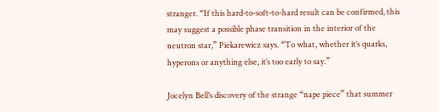stranger. “If this hard-to-soft-to-hard result can be confirmed, this may suggest a possible phase transition in the interior of the neutron star,” Piekarewicz says. “To what, whether it’s quarks, hyperons or anything else, it’s too early to say.”

Jocelyn Bell’s discovery of the strange “nape piece” that summer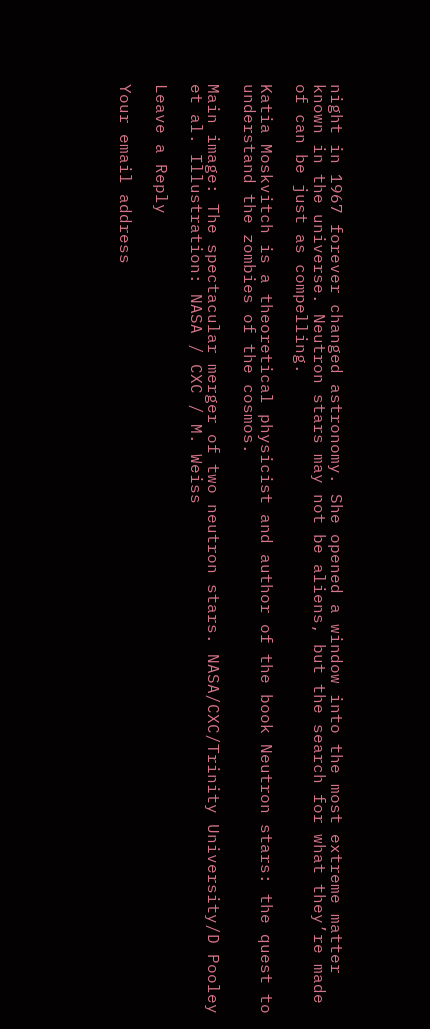night in 1967 forever changed astronomy. She opened a window into the most extreme matter known in the universe. Neutron stars may not be aliens, but the search for what they’re made of can be just as compelling.

Katia Moskvitch is a theoretical physicist and author of the book Neutron stars: the quest to understand the zombies of the cosmos.

Main image: The spectacular merger of two neutron stars. NASA/CXC/Trinity University/D Pooley et al. Illustration: NASA / CXC / M. Weiss

Leave a Reply

Your email address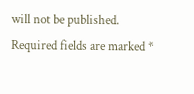will not be published. Required fields are marked *